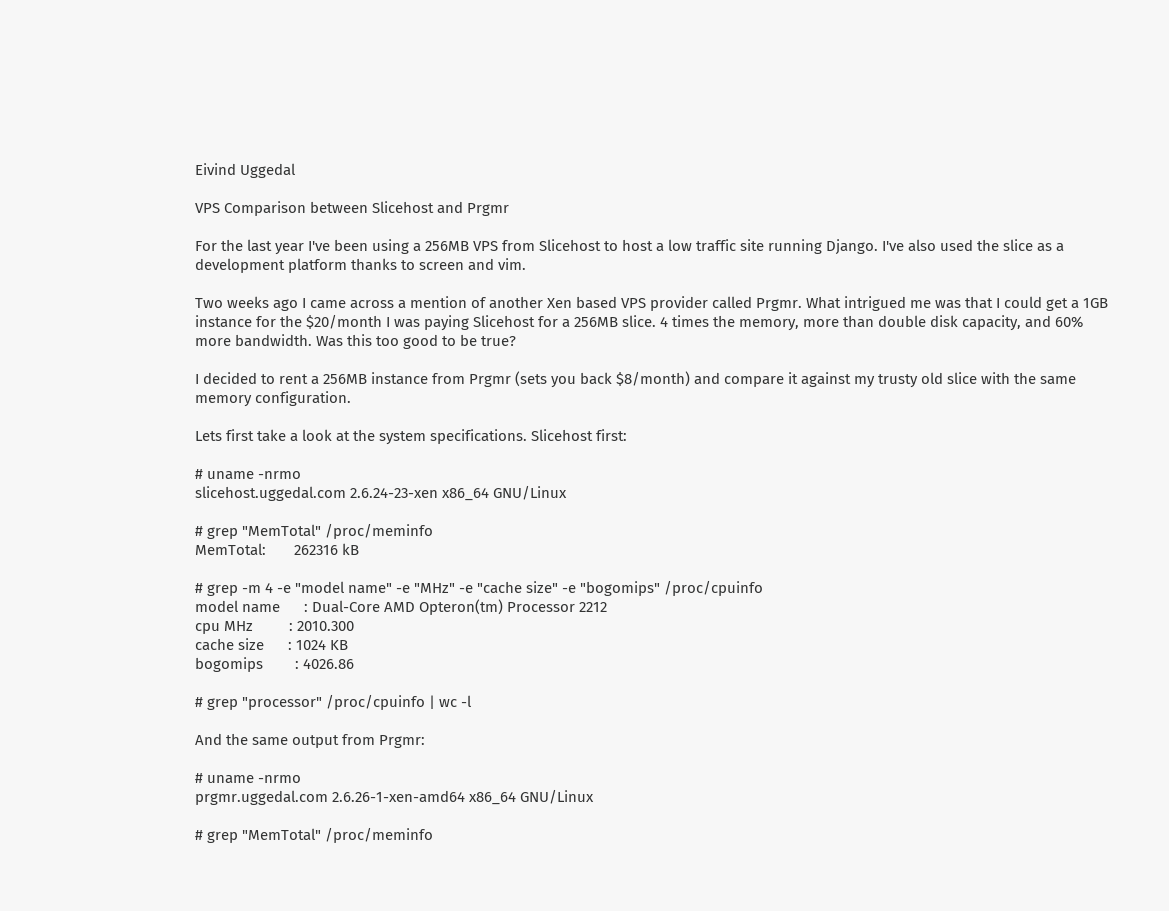Eivind Uggedal

VPS Comparison between Slicehost and Prgmr

For the last year I've been using a 256MB VPS from Slicehost to host a low traffic site running Django. I've also used the slice as a development platform thanks to screen and vim.

Two weeks ago I came across a mention of another Xen based VPS provider called Prgmr. What intrigued me was that I could get a 1GB instance for the $20/month I was paying Slicehost for a 256MB slice. 4 times the memory, more than double disk capacity, and 60% more bandwidth. Was this too good to be true?

I decided to rent a 256MB instance from Prgmr (sets you back $8/month) and compare it against my trusty old slice with the same memory configuration.

Lets first take a look at the system specifications. Slicehost first:

# uname -nrmo
slicehost.uggedal.com 2.6.24-23-xen x86_64 GNU/Linux

# grep "MemTotal" /proc/meminfo
MemTotal:       262316 kB

# grep -m 4 -e "model name" -e "MHz" -e "cache size" -e "bogomips" /proc/cpuinfo
model name      : Dual-Core AMD Opteron(tm) Processor 2212
cpu MHz         : 2010.300
cache size      : 1024 KB
bogomips        : 4026.86

# grep "processor" /proc/cpuinfo | wc -l

And the same output from Prgmr:

# uname -nrmo
prgmr.uggedal.com 2.6.26-1-xen-amd64 x86_64 GNU/Linux

# grep "MemTotal" /proc/meminfo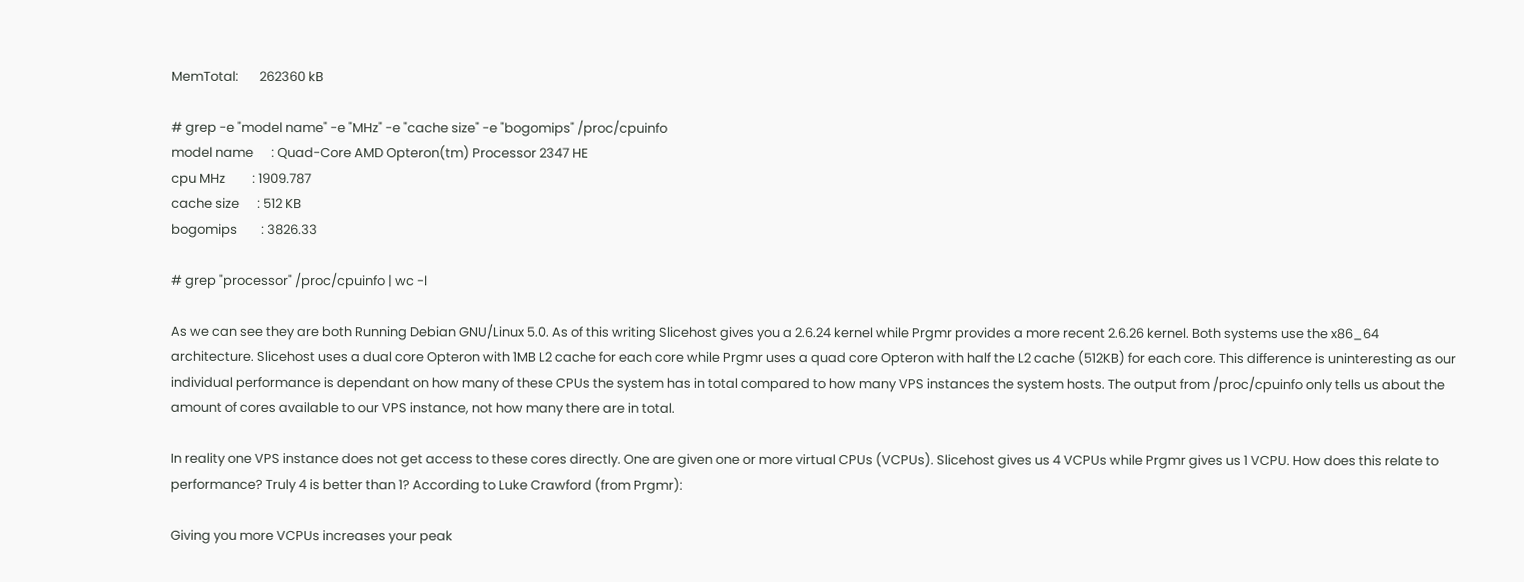MemTotal:       262360 kB

# grep -e "model name" -e "MHz" -e "cache size" -e "bogomips" /proc/cpuinfo
model name      : Quad-Core AMD Opteron(tm) Processor 2347 HE
cpu MHz         : 1909.787
cache size      : 512 KB
bogomips        : 3826.33

# grep "processor" /proc/cpuinfo | wc -l

As we can see they are both Running Debian GNU/Linux 5.0. As of this writing Slicehost gives you a 2.6.24 kernel while Prgmr provides a more recent 2.6.26 kernel. Both systems use the x86_64 architecture. Slicehost uses a dual core Opteron with 1MB L2 cache for each core while Prgmr uses a quad core Opteron with half the L2 cache (512KB) for each core. This difference is uninteresting as our individual performance is dependant on how many of these CPUs the system has in total compared to how many VPS instances the system hosts. The output from /proc/cpuinfo only tells us about the amount of cores available to our VPS instance, not how many there are in total.

In reality one VPS instance does not get access to these cores directly. One are given one or more virtual CPUs (VCPUs). Slicehost gives us 4 VCPUs while Prgmr gives us 1 VCPU. How does this relate to performance? Truly 4 is better than 1? According to Luke Crawford (from Prgmr):

Giving you more VCPUs increases your peak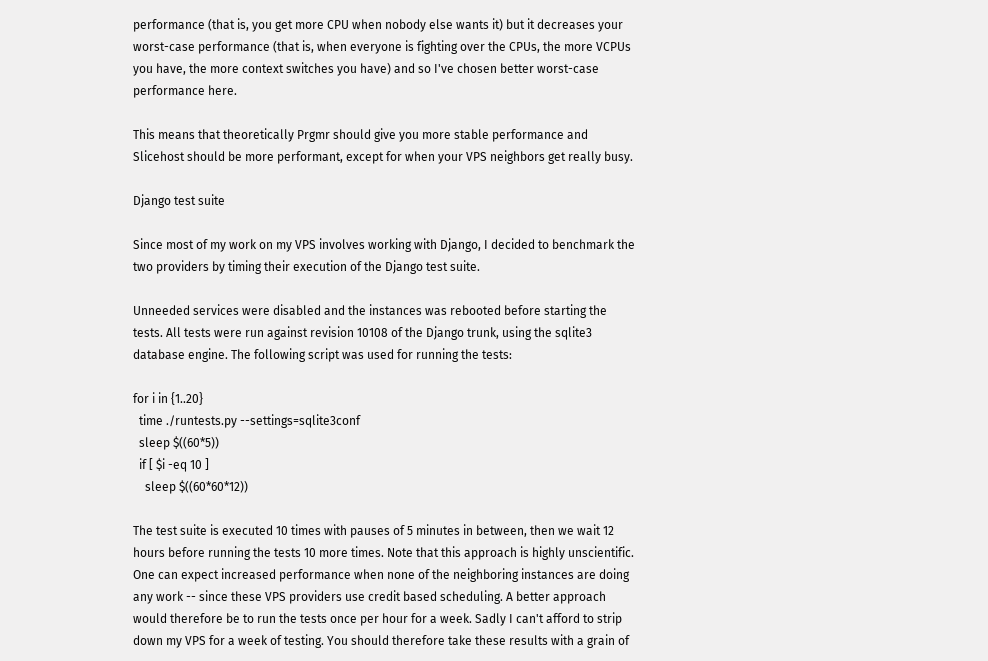performance (that is, you get more CPU when nobody else wants it) but it decreases your worst-case performance (that is, when everyone is fighting over the CPUs, the more VCPUs you have, the more context switches you have) and so I've chosen better worst-case performance here.

This means that theoretically Prgmr should give you more stable performance and Slicehost should be more performant, except for when your VPS neighbors get really busy.

Django test suite

Since most of my work on my VPS involves working with Django, I decided to benchmark the two providers by timing their execution of the Django test suite.

Unneeded services were disabled and the instances was rebooted before starting the tests. All tests were run against revision 10108 of the Django trunk, using the sqlite3 database engine. The following script was used for running the tests:

for i in {1..20}
  time ./runtests.py --settings=sqlite3conf
  sleep $((60*5))
  if [ $i -eq 10 ]
    sleep $((60*60*12))

The test suite is executed 10 times with pauses of 5 minutes in between, then we wait 12 hours before running the tests 10 more times. Note that this approach is highly unscientific. One can expect increased performance when none of the neighboring instances are doing any work -- since these VPS providers use credit based scheduling. A better approach would therefore be to run the tests once per hour for a week. Sadly I can't afford to strip down my VPS for a week of testing. You should therefore take these results with a grain of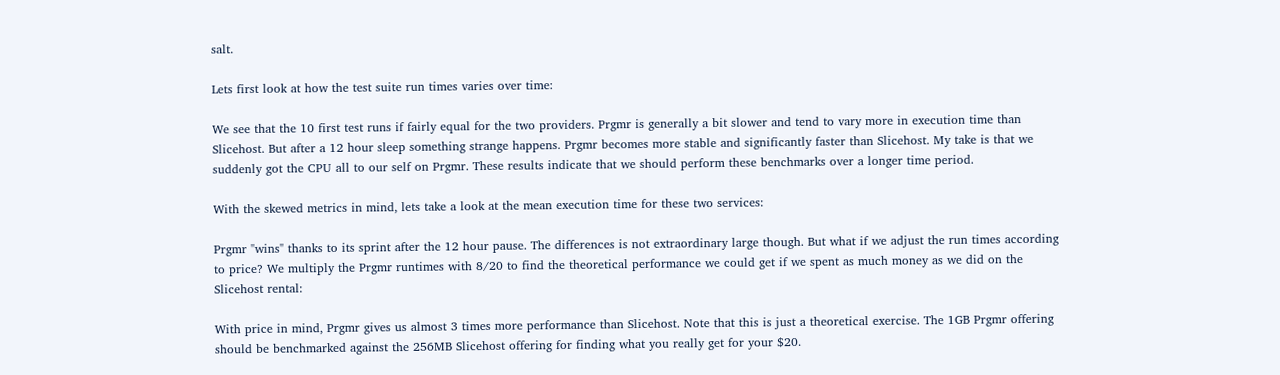salt.

Lets first look at how the test suite run times varies over time:

We see that the 10 first test runs if fairly equal for the two providers. Prgmr is generally a bit slower and tend to vary more in execution time than Slicehost. But after a 12 hour sleep something strange happens. Prgmr becomes more stable and significantly faster than Slicehost. My take is that we suddenly got the CPU all to our self on Prgmr. These results indicate that we should perform these benchmarks over a longer time period.

With the skewed metrics in mind, lets take a look at the mean execution time for these two services:

Prgmr "wins" thanks to its sprint after the 12 hour pause. The differences is not extraordinary large though. But what if we adjust the run times according to price? We multiply the Prgmr runtimes with 8/20 to find the theoretical performance we could get if we spent as much money as we did on the Slicehost rental:

With price in mind, Prgmr gives us almost 3 times more performance than Slicehost. Note that this is just a theoretical exercise. The 1GB Prgmr offering should be benchmarked against the 256MB Slicehost offering for finding what you really get for your $20.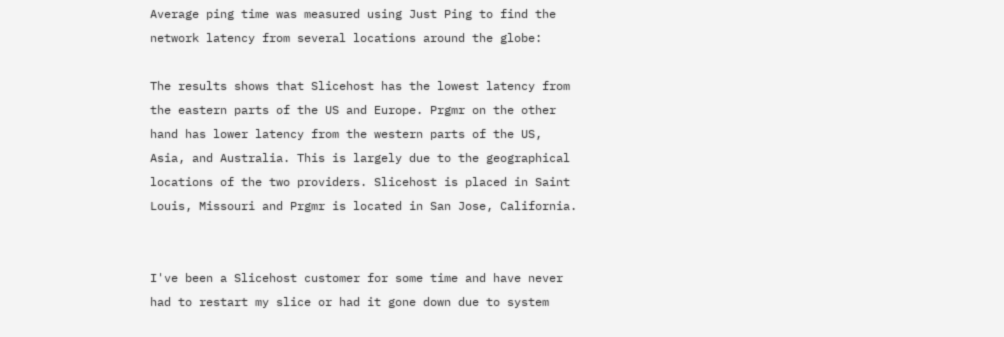Average ping time was measured using Just Ping to find the network latency from several locations around the globe:

The results shows that Slicehost has the lowest latency from the eastern parts of the US and Europe. Prgmr on the other hand has lower latency from the western parts of the US, Asia, and Australia. This is largely due to the geographical locations of the two providers. Slicehost is placed in Saint Louis, Missouri and Prgmr is located in San Jose, California.


I've been a Slicehost customer for some time and have never had to restart my slice or had it gone down due to system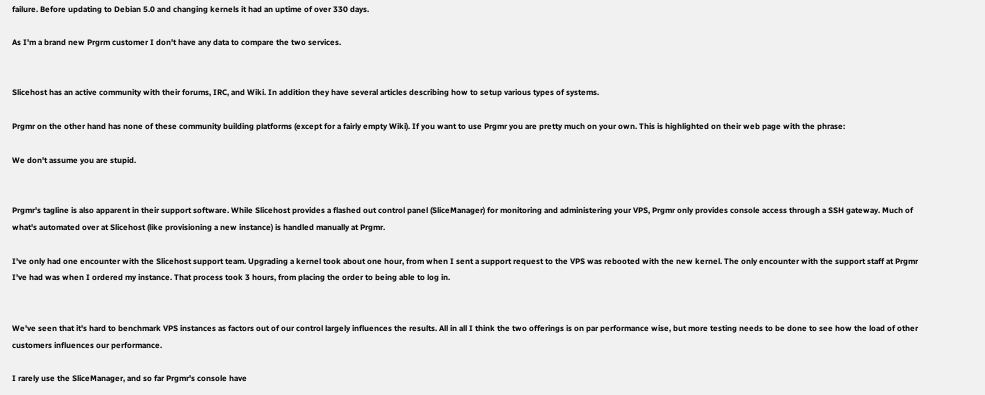failure. Before updating to Debian 5.0 and changing kernels it had an uptime of over 330 days.

As I'm a brand new Prgrm customer I don't have any data to compare the two services.


Slicehost has an active community with their forums, IRC, and Wiki. In addition they have several articles describing how to setup various types of systems.

Prgmr on the other hand has none of these community building platforms (except for a fairly empty Wiki). If you want to use Prgmr you are pretty much on your own. This is highlighted on their web page with the phrase:

We don't assume you are stupid.


Prgmr's tagline is also apparent in their support software. While Slicehost provides a flashed out control panel (SliceManager) for monitoring and administering your VPS, Prgmr only provides console access through a SSH gateway. Much of what's automated over at Slicehost (like provisioning a new instance) is handled manually at Prgmr.

I've only had one encounter with the Slicehost support team. Upgrading a kernel took about one hour, from when I sent a support request to the VPS was rebooted with the new kernel. The only encounter with the support staff at Prgmr I've had was when I ordered my instance. That process took 3 hours, from placing the order to being able to log in.


We've seen that it's hard to benchmark VPS instances as factors out of our control largely influences the results. All in all I think the two offerings is on par performance wise, but more testing needs to be done to see how the load of other customers influences our performance.

I rarely use the SliceManager, and so far Prgmr's console have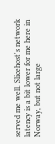served me well. Slicehost's network latency is a bit lower for me here in Norway, but not large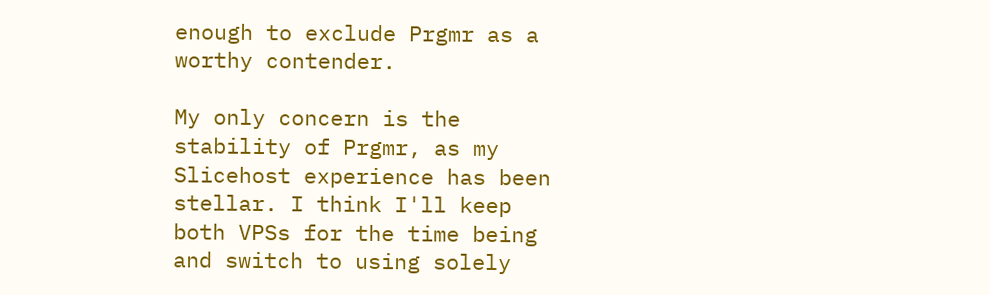enough to exclude Prgmr as a worthy contender.

My only concern is the stability of Prgmr, as my Slicehost experience has been stellar. I think I'll keep both VPSs for the time being and switch to using solely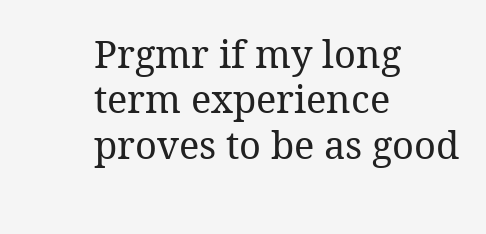Prgmr if my long term experience proves to be as good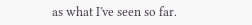as what I've seen so far.